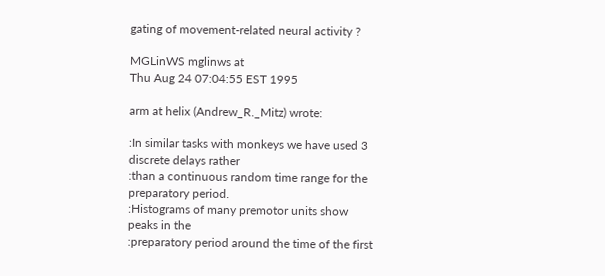gating of movement-related neural activity ?

MGLinWS mglinws at
Thu Aug 24 07:04:55 EST 1995

arm at helix (Andrew_R._Mitz) wrote:

:In similar tasks with monkeys we have used 3 discrete delays rather
:than a continuous random time range for the preparatory period.
:Histograms of many premotor units show peaks in the
:preparatory period around the time of the first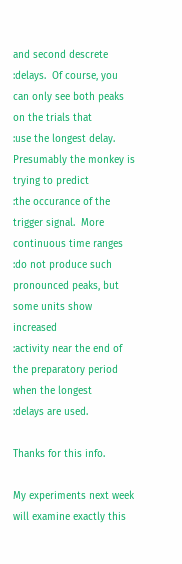and second descrete
:delays.  Of course, you can only see both peaks on the trials that
:use the longest delay.  Presumably the monkey is trying to predict
:the occurance of the trigger signal.  More continuous time ranges
:do not produce such pronounced peaks, but some units show increased
:activity near the end of the preparatory period when the longest
:delays are used.

Thanks for this info.

My experiments next week will examine exactly this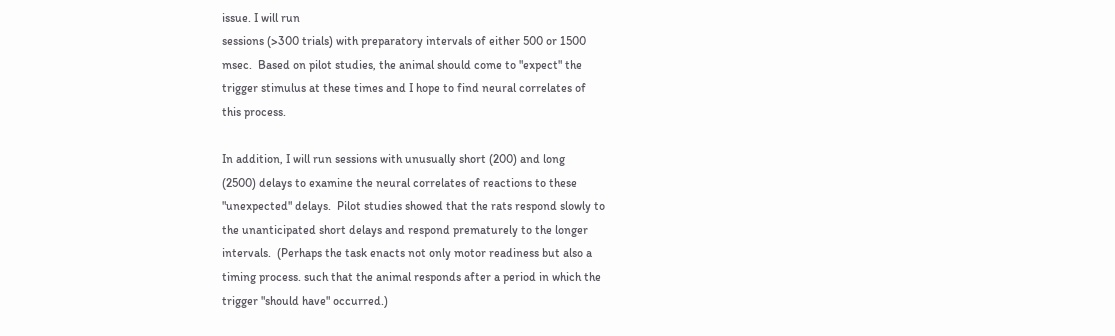issue. I will run
sessions (>300 trials) with preparatory intervals of either 500 or 1500
msec.  Based on pilot studies, the animal should come to "expect" the
trigger stimulus at these times and I hope to find neural correlates of
this process.

In addition, I will run sessions with unusually short (200) and long
(2500) delays to examine the neural correlates of reactions to these
"unexpected" delays.  Pilot studies showed that the rats respond slowly to
the unanticipated short delays and respond prematurely to the longer
intervals.  (Perhaps the task enacts not only motor readiness but also a
timing process. such that the animal responds after a period in which the
trigger "should have" occurred.)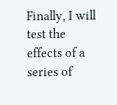Finally, I will test the effects of a series of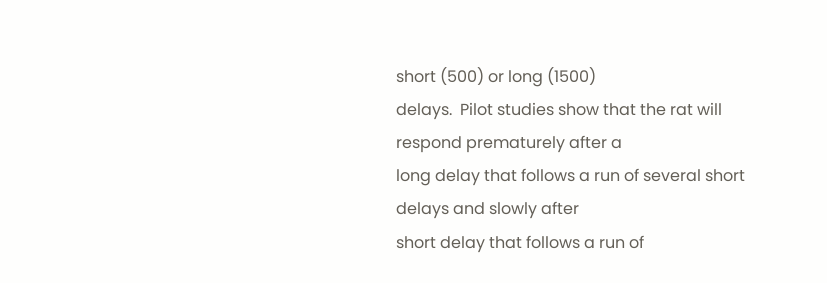short (500) or long (1500)
delays.  Pilot studies show that the rat will respond prematurely after a
long delay that follows a run of several short delays and slowly after
short delay that follows a run of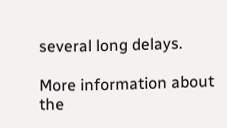several long delays.

More information about the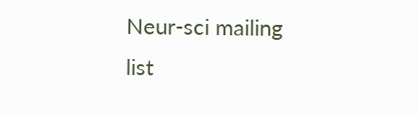Neur-sci mailing list